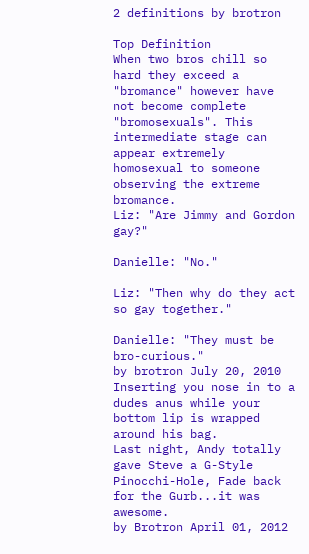2 definitions by brotron

Top Definition
When two bros chill so hard they exceed a "bromance" however have not become complete "bromosexuals". This intermediate stage can appear extremely homosexual to someone observing the extreme bromance.
Liz: "Are Jimmy and Gordon gay?"

Danielle: "No."

Liz: "Then why do they act so gay together."

Danielle: "They must be bro-curious."
by brotron July 20, 2010
Inserting you nose in to a dudes anus while your bottom lip is wrapped around his bag.
Last night, Andy totally gave Steve a G-Style Pinocchi-Hole, Fade back for the Gurb...it was awesome.
by Brotron April 01, 2012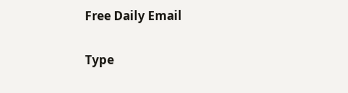Free Daily Email

Type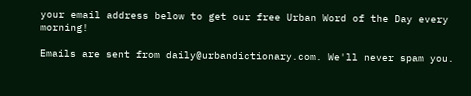your email address below to get our free Urban Word of the Day every morning!

Emails are sent from daily@urbandictionary.com. We'll never spam you.